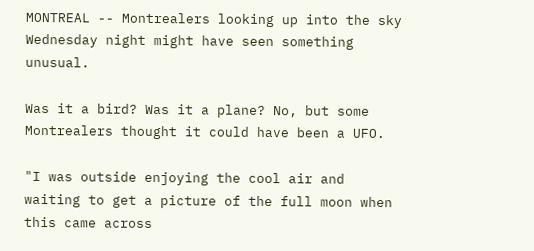MONTREAL -- Montrealers looking up into the sky Wednesday night might have seen something unusual.

Was it a bird? Was it a plane? No, but some Montrealers thought it could have been a UFO.

"I was outside enjoying the cool air and waiting to get a picture of the full moon when this came across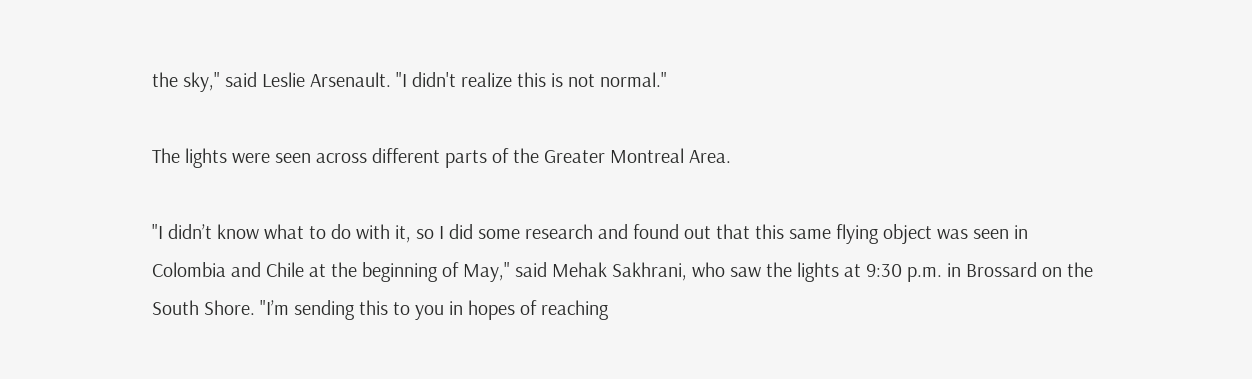the sky," said Leslie Arsenault. "I didn't realize this is not normal."

The lights were seen across different parts of the Greater Montreal Area.

"I didn’t know what to do with it, so I did some research and found out that this same flying object was seen in Colombia and Chile at the beginning of May," said Mehak Sakhrani, who saw the lights at 9:30 p.m. in Brossard on the South Shore. "I’m sending this to you in hopes of reaching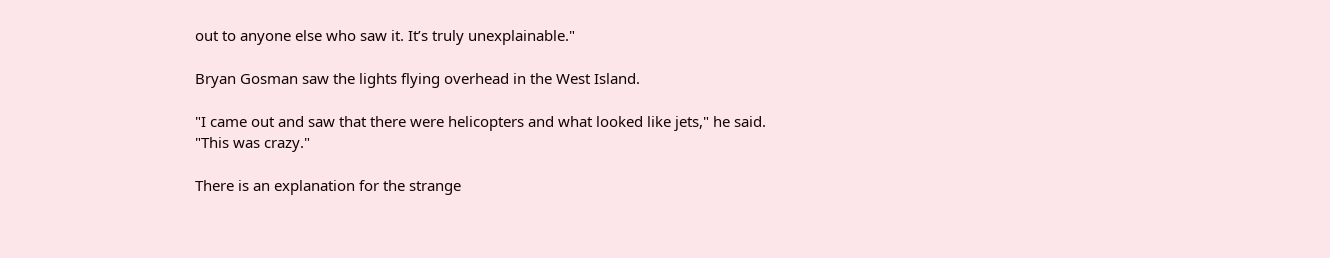out to anyone else who saw it. It’s truly unexplainable."

Bryan Gosman saw the lights flying overhead in the West Island.

"I came out and saw that there were helicopters and what looked like jets," he said. "This was crazy."

There is an explanation for the strange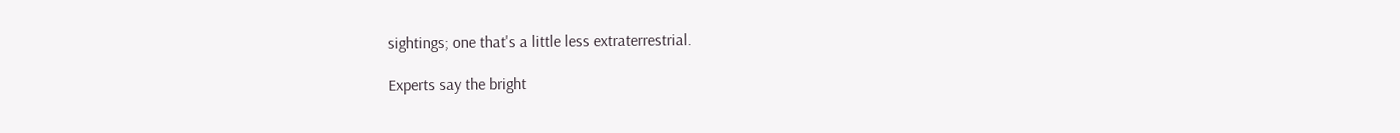sightings; one that's a little less extraterrestrial.

Experts say the bright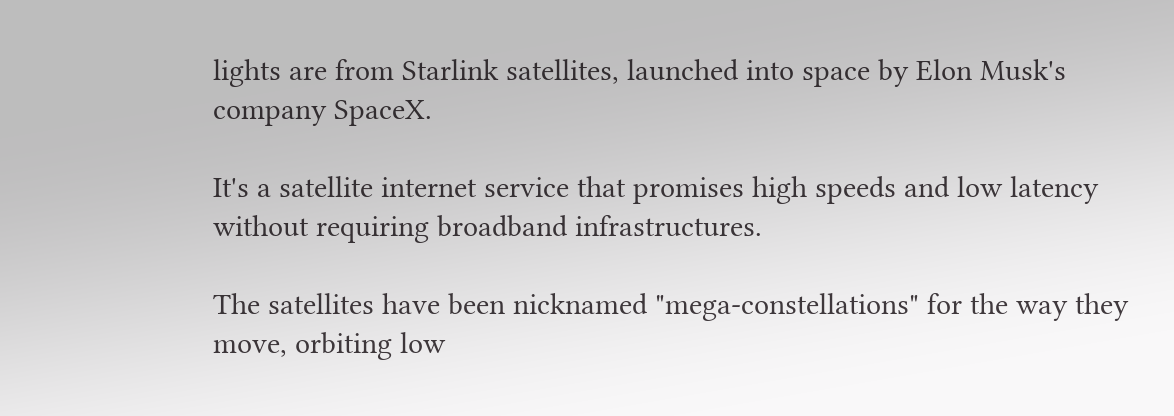lights are from Starlink satellites, launched into space by Elon Musk's company SpaceX.

It's a satellite internet service that promises high speeds and low latency without requiring broadband infrastructures.

The satellites have been nicknamed "mega-constellations" for the way they move, orbiting low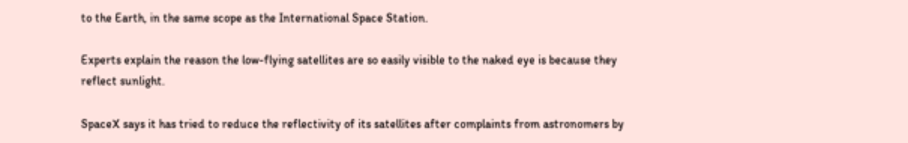to the Earth, in the same scope as the International Space Station.

Experts explain the reason the low-flying satellites are so easily visible to the naked eye is because they reflect sunlight.

SpaceX says it has tried to reduce the reflectivity of its satellites after complaints from astronomers by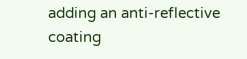adding an anti-reflective coating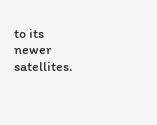to its newer satellites.